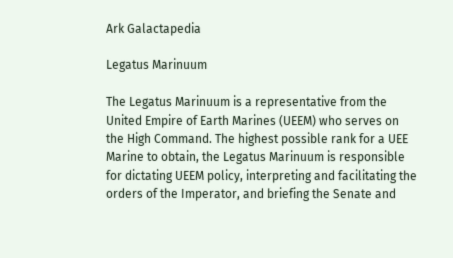Ark Galactapedia

Legatus Marinuum

The Legatus Marinuum is a representative from the United Empire of Earth Marines (UEEM) who serves on the High Command. The highest possible rank for a UEE Marine to obtain, the Legatus Marinuum is responsible for dictating UEEM policy, interpreting and facilitating the orders of the Imperator, and briefing the Senate and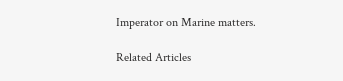Imperator on Marine matters.

Related Articles